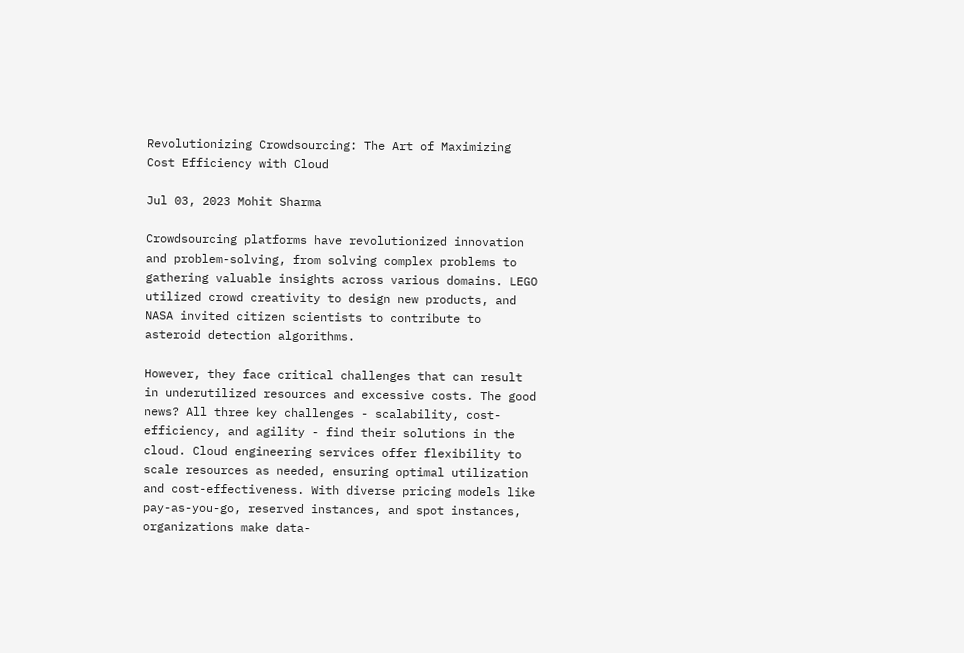Revolutionizing Crowdsourcing: The Art of Maximizing Cost Efficiency with Cloud

Jul 03, 2023 Mohit Sharma

Crowdsourcing platforms have revolutionized innovation and problem-solving, from solving complex problems to gathering valuable insights across various domains. LEGO utilized crowd creativity to design new products, and NASA invited citizen scientists to contribute to asteroid detection algorithms.

However, they face critical challenges that can result in underutilized resources and excessive costs. The good news? All three key challenges - scalability, cost-efficiency, and agility - find their solutions in the cloud. Cloud engineering services offer flexibility to scale resources as needed, ensuring optimal utilization and cost-effectiveness. With diverse pricing models like pay-as-you-go, reserved instances, and spot instances, organizations make data-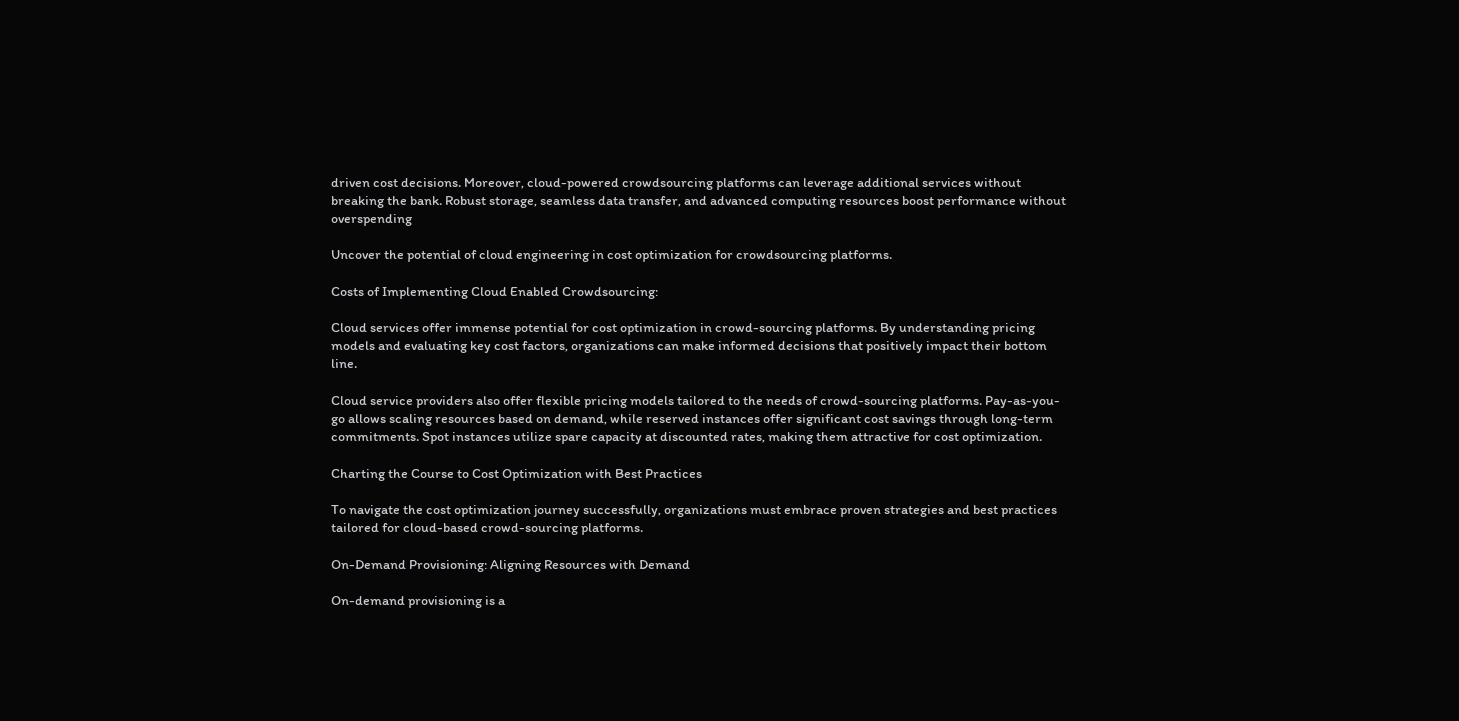driven cost decisions. Moreover, cloud-powered crowdsourcing platforms can leverage additional services without breaking the bank. Robust storage, seamless data transfer, and advanced computing resources boost performance without overspending

Uncover the potential of cloud engineering in cost optimization for crowdsourcing platforms.

Costs of Implementing Cloud Enabled Crowdsourcing:

Cloud services offer immense potential for cost optimization in crowd-sourcing platforms. By understanding pricing models and evaluating key cost factors, organizations can make informed decisions that positively impact their bottom line.

Cloud service providers also offer flexible pricing models tailored to the needs of crowd-sourcing platforms. Pay-as-you-go allows scaling resources based on demand, while reserved instances offer significant cost savings through long-term commitments. Spot instances utilize spare capacity at discounted rates, making them attractive for cost optimization.

Charting the Course to Cost Optimization with Best Practices

To navigate the cost optimization journey successfully, organizations must embrace proven strategies and best practices tailored for cloud-based crowd-sourcing platforms.

On-Demand Provisioning: Aligning Resources with Demand

On-demand provisioning is a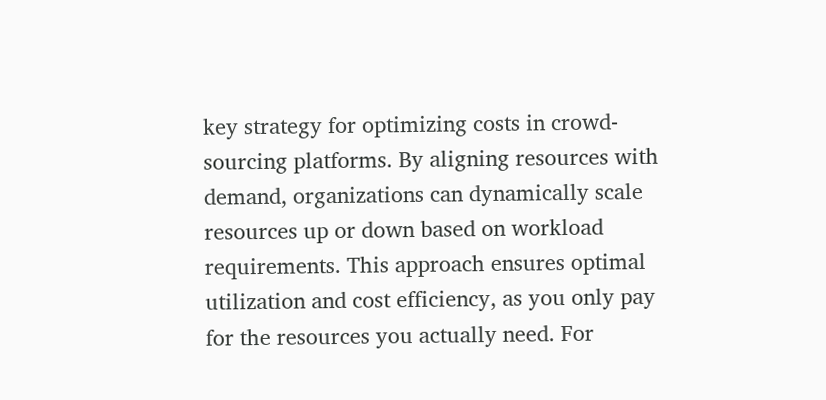key strategy for optimizing costs in crowd-sourcing platforms. By aligning resources with demand, organizations can dynamically scale resources up or down based on workload requirements. This approach ensures optimal utilization and cost efficiency, as you only pay for the resources you actually need. For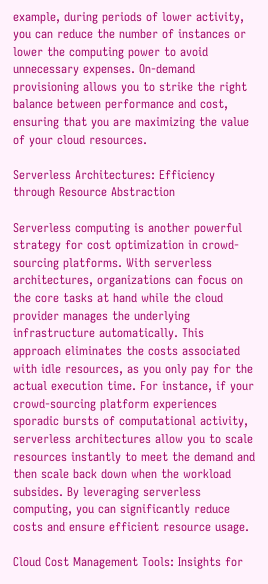example, during periods of lower activity, you can reduce the number of instances or lower the computing power to avoid unnecessary expenses. On-demand provisioning allows you to strike the right balance between performance and cost, ensuring that you are maximizing the value of your cloud resources.

Serverless Architectures: Efficiency through Resource Abstraction

Serverless computing is another powerful strategy for cost optimization in crowd-sourcing platforms. With serverless architectures, organizations can focus on the core tasks at hand while the cloud provider manages the underlying infrastructure automatically. This approach eliminates the costs associated with idle resources, as you only pay for the actual execution time. For instance, if your crowd-sourcing platform experiences sporadic bursts of computational activity, serverless architectures allow you to scale resources instantly to meet the demand and then scale back down when the workload subsides. By leveraging serverless computing, you can significantly reduce costs and ensure efficient resource usage.

Cloud Cost Management Tools: Insights for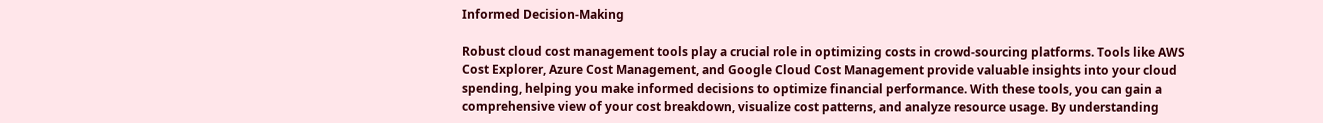Informed Decision-Making

Robust cloud cost management tools play a crucial role in optimizing costs in crowd-sourcing platforms. Tools like AWS Cost Explorer, Azure Cost Management, and Google Cloud Cost Management provide valuable insights into your cloud spending, helping you make informed decisions to optimize financial performance. With these tools, you can gain a comprehensive view of your cost breakdown, visualize cost patterns, and analyze resource usage. By understanding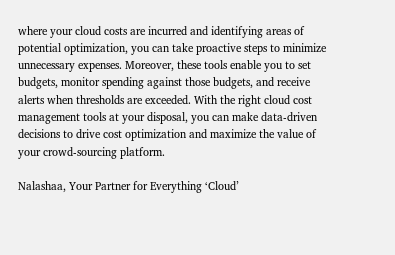where your cloud costs are incurred and identifying areas of potential optimization, you can take proactive steps to minimize unnecessary expenses. Moreover, these tools enable you to set budgets, monitor spending against those budgets, and receive alerts when thresholds are exceeded. With the right cloud cost management tools at your disposal, you can make data-driven decisions to drive cost optimization and maximize the value of your crowd-sourcing platform.

Nalashaa, Your Partner for Everything ‘Cloud’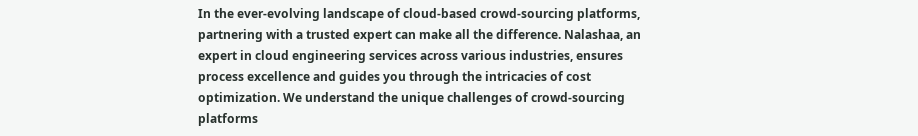In the ever-evolving landscape of cloud-based crowd-sourcing platforms, partnering with a trusted expert can make all the difference. Nalashaa, an expert in cloud engineering services across various industries, ensures process excellence and guides you through the intricacies of cost optimization. We understand the unique challenges of crowd-sourcing platforms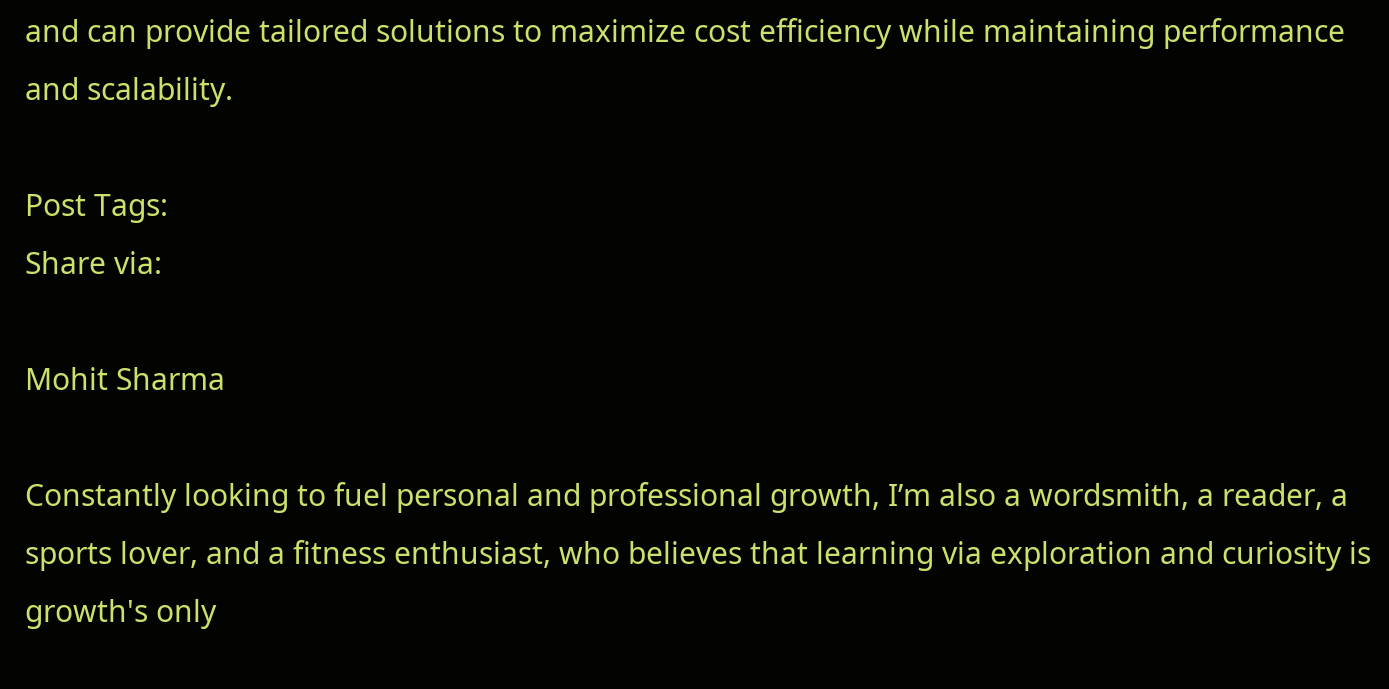and can provide tailored solutions to maximize cost efficiency while maintaining performance and scalability.

Post Tags:
Share via:

Mohit Sharma

Constantly looking to fuel personal and professional growth, I’m also a wordsmith, a reader, a sports lover, and a fitness enthusiast, who believes that learning via exploration and curiosity is growth's only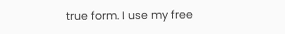true form. I use my free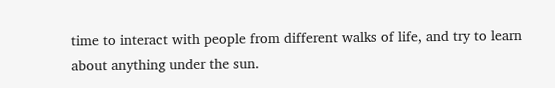time to interact with people from different walks of life, and try to learn about anything under the sun.